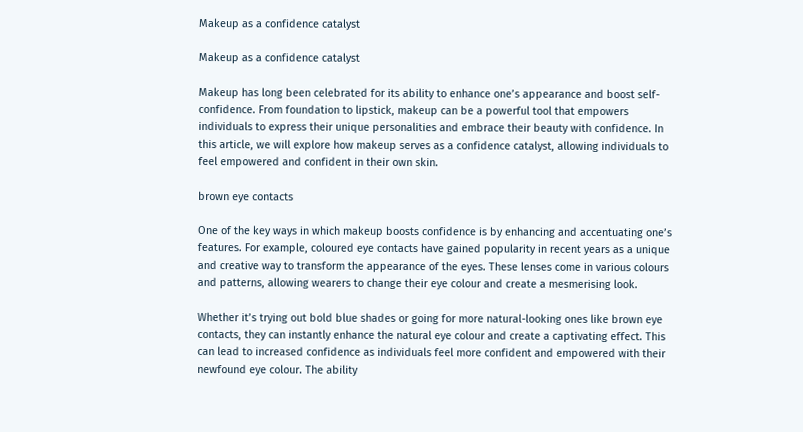Makeup as a confidence catalyst

Makeup as a confidence catalyst

Makeup has long been celebrated for its ability to enhance one’s appearance and boost self-confidence. From foundation to lipstick, makeup can be a powerful tool that empowers individuals to express their unique personalities and embrace their beauty with confidence. In this article, we will explore how makeup serves as a confidence catalyst, allowing individuals to feel empowered and confident in their own skin.

brown eye contacts

One of the key ways in which makeup boosts confidence is by enhancing and accentuating one’s features. For example, coloured eye contacts have gained popularity in recent years as a unique and creative way to transform the appearance of the eyes. These lenses come in various colours and patterns, allowing wearers to change their eye colour and create a mesmerising look.

Whether it’s trying out bold blue shades or going for more natural-looking ones like brown eye contacts, they can instantly enhance the natural eye colour and create a captivating effect. This can lead to increased confidence as individuals feel more confident and empowered with their newfound eye colour. The ability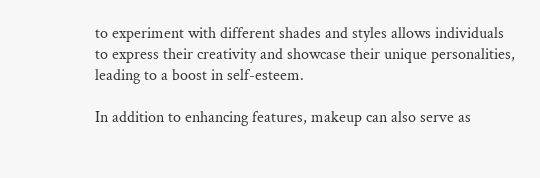to experiment with different shades and styles allows individuals to express their creativity and showcase their unique personalities, leading to a boost in self-esteem.

In addition to enhancing features, makeup can also serve as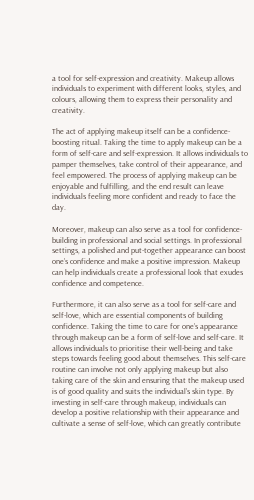a tool for self-expression and creativity. Makeup allows individuals to experiment with different looks, styles, and colours, allowing them to express their personality and creativity.

The act of applying makeup itself can be a confidence-boosting ritual. Taking the time to apply makeup can be a form of self-care and self-expression. It allows individuals to pamper themselves, take control of their appearance, and feel empowered. The process of applying makeup can be enjoyable and fulfilling, and the end result can leave individuals feeling more confident and ready to face the day.

Moreover, makeup can also serve as a tool for confidence-building in professional and social settings. In professional settings, a polished and put-together appearance can boost one’s confidence and make a positive impression. Makeup can help individuals create a professional look that exudes confidence and competence.

Furthermore, it can also serve as a tool for self-care and self-love, which are essential components of building confidence. Taking the time to care for one’s appearance through makeup can be a form of self-love and self-care. It allows individuals to prioritise their well-being and take steps towards feeling good about themselves. This self-care routine can involve not only applying makeup but also taking care of the skin and ensuring that the makeup used is of good quality and suits the individual’s skin type. By investing in self-care through makeup, individuals can develop a positive relationship with their appearance and cultivate a sense of self-love, which can greatly contribute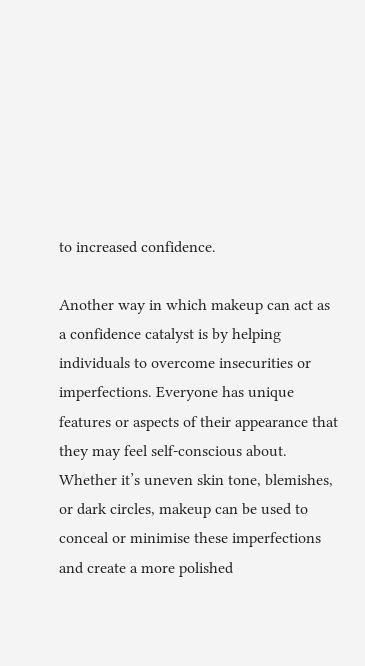to increased confidence.

Another way in which makeup can act as a confidence catalyst is by helping individuals to overcome insecurities or imperfections. Everyone has unique features or aspects of their appearance that they may feel self-conscious about. Whether it’s uneven skin tone, blemishes, or dark circles, makeup can be used to conceal or minimise these imperfections and create a more polished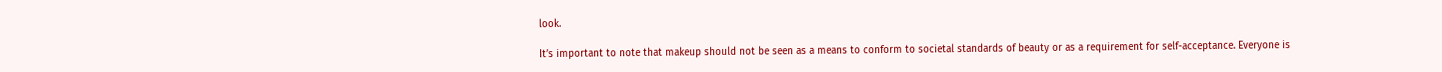look.

It’s important to note that makeup should not be seen as a means to conform to societal standards of beauty or as a requirement for self-acceptance. Everyone is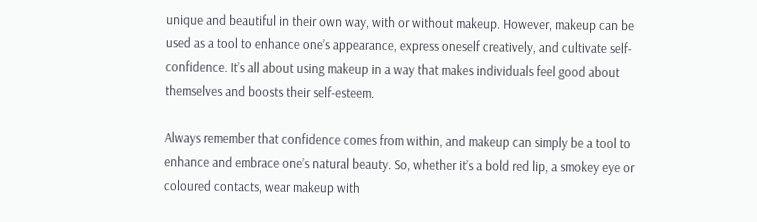unique and beautiful in their own way, with or without makeup. However, makeup can be used as a tool to enhance one’s appearance, express oneself creatively, and cultivate self-confidence. It’s all about using makeup in a way that makes individuals feel good about themselves and boosts their self-esteem.

Always remember that confidence comes from within, and makeup can simply be a tool to enhance and embrace one’s natural beauty. So, whether it’s a bold red lip, a smokey eye or coloured contacts, wear makeup with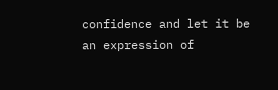confidence and let it be an expression of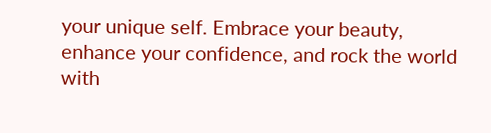your unique self. Embrace your beauty, enhance your confidence, and rock the world with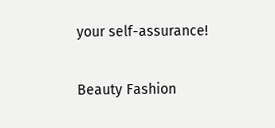your self-assurance!

Beauty Fashion